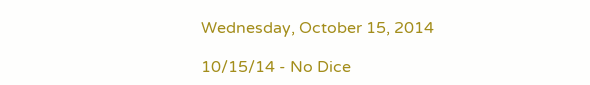Wednesday, October 15, 2014

10/15/14 - No Dice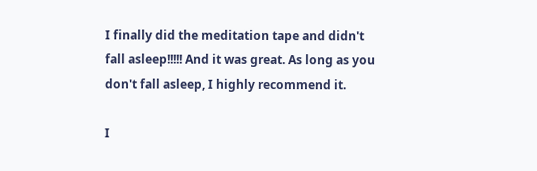I finally did the meditation tape and didn't fall asleep!!!!! And it was great. As long as you don't fall asleep, I highly recommend it.

I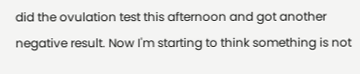did the ovulation test this afternoon and got another negative result. Now I'm starting to think something is not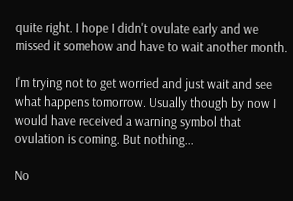quite right. I hope I didn't ovulate early and we missed it somehow and have to wait another month.

I'm trying not to get worried and just wait and see what happens tomorrow. Usually though by now I would have received a warning symbol that ovulation is coming. But nothing...

No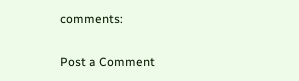comments:

Post a Comment